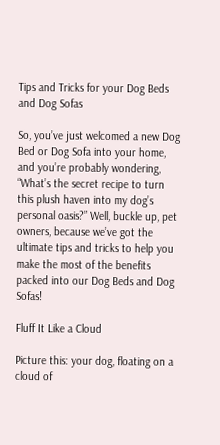Tips and Tricks for your Dog Beds and Dog Sofas

So, you’ve just welcomed a new Dog Bed or Dog Sofa into your home, and you’re probably wondering, “What’s the secret recipe to turn this plush haven into my dog’s personal oasis?” Well, buckle up, pet owners, because we’ve got the ultimate tips and tricks to help you make the most of the benefits packed into our Dog Beds and Dog Sofas!

Fluff It Like a Cloud

Picture this: your dog, floating on a cloud of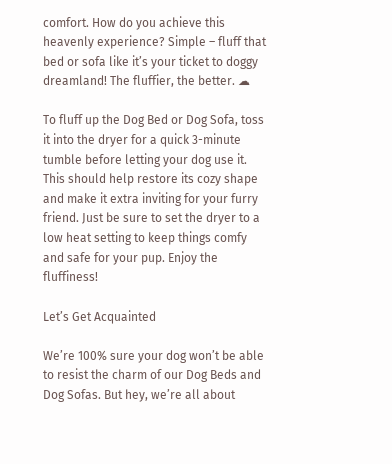comfort. How do you achieve this heavenly experience? Simple – fluff that bed or sofa like it’s your ticket to doggy dreamland! The fluffier, the better. ☁

To fluff up the Dog Bed or Dog Sofa, toss it into the dryer for a quick 3-minute tumble before letting your dog use it. This should help restore its cozy shape and make it extra inviting for your furry friend. Just be sure to set the dryer to a low heat setting to keep things comfy and safe for your pup. Enjoy the fluffiness!

Let’s Get Acquainted

We’re 100% sure your dog won’t be able to resist the charm of our Dog Beds and Dog Sofas. But hey, we’re all about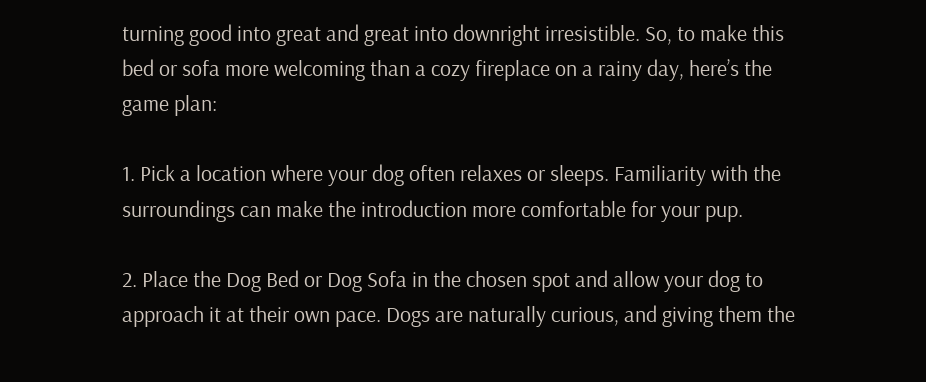turning good into great and great into downright irresistible. So, to make this bed or sofa more welcoming than a cozy fireplace on a rainy day, here’s the game plan:

1. Pick a location where your dog often relaxes or sleeps. Familiarity with the surroundings can make the introduction more comfortable for your pup.

2. Place the Dog Bed or Dog Sofa in the chosen spot and allow your dog to approach it at their own pace. Dogs are naturally curious, and giving them the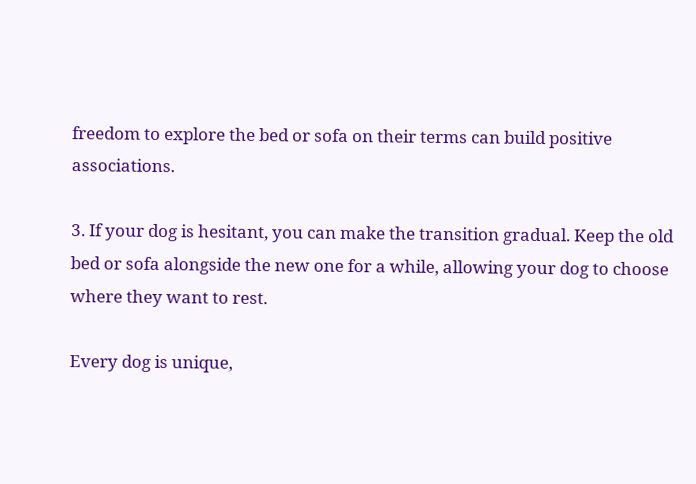freedom to explore the bed or sofa on their terms can build positive associations.

3. If your dog is hesitant, you can make the transition gradual. Keep the old bed or sofa alongside the new one for a while, allowing your dog to choose where they want to rest.

Every dog is unique,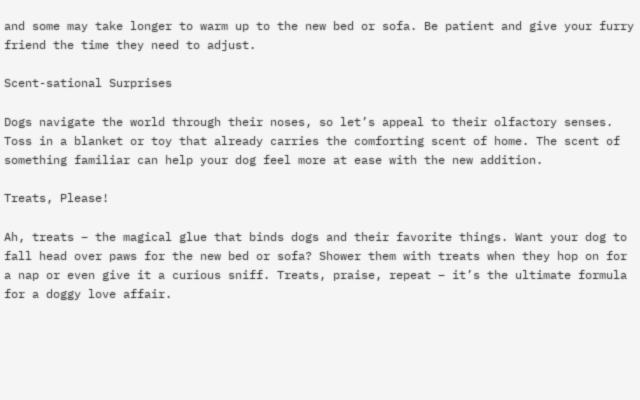and some may take longer to warm up to the new bed or sofa. Be patient and give your furry friend the time they need to adjust.

Scent-sational Surprises

Dogs navigate the world through their noses, so let’s appeal to their olfactory senses. Toss in a blanket or toy that already carries the comforting scent of home. The scent of something familiar can help your dog feel more at ease with the new addition.

Treats, Please!

Ah, treats – the magical glue that binds dogs and their favorite things. Want your dog to fall head over paws for the new bed or sofa? Shower them with treats when they hop on for a nap or even give it a curious sniff. Treats, praise, repeat – it’s the ultimate formula for a doggy love affair.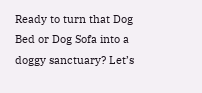Ready to turn that Dog Bed or Dog Sofa into a doggy sanctuary? Let’s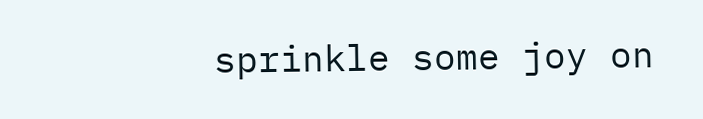sprinkle some joy on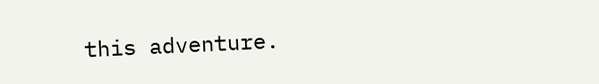this adventure.